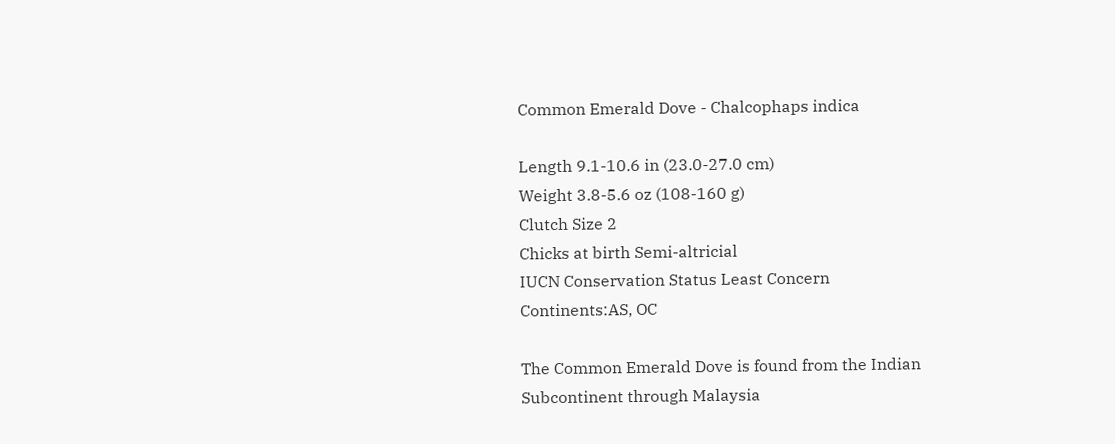Common Emerald Dove - Chalcophaps indica

Length 9.1-10.6 in (23.0-27.0 cm)
Weight 3.8-5.6 oz (108-160 g)
Clutch Size 2
Chicks at birth Semi-altricial
IUCN Conservation Status Least Concern
Continents:AS, OC

The Common Emerald Dove is found from the Indian Subcontinent through Malaysia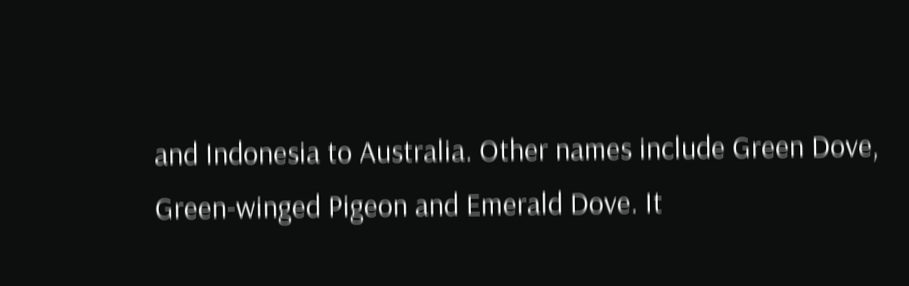and Indonesia to Australia. Other names include Green Dove, Green-winged Pigeon and Emerald Dove. It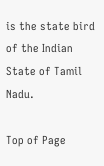is the state bird of the Indian State of Tamil Nadu.

Top of Page